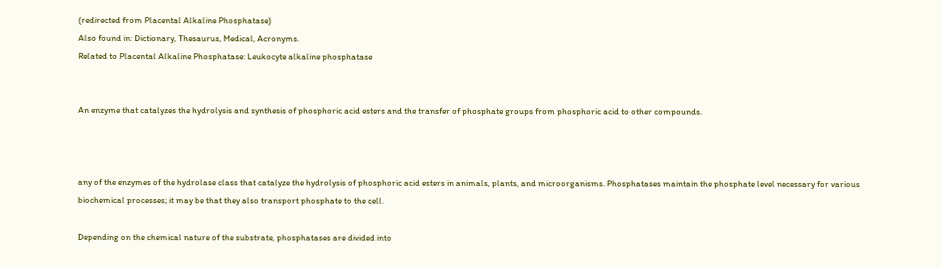(redirected from Placental Alkaline Phosphatase)
Also found in: Dictionary, Thesaurus, Medical, Acronyms.
Related to Placental Alkaline Phosphatase: Leukocyte alkaline phosphatase


An enzyme that catalyzes the hydrolysis and synthesis of phosphoric acid esters and the transfer of phosphate groups from phosphoric acid to other compounds.



any of the enzymes of the hydrolase class that catalyze the hydrolysis of phosphoric acid esters in animals, plants, and microorganisms. Phosphatases maintain the phosphate level necessary for various biochemical processes; it may be that they also transport phosphate to the cell.

Depending on the chemical nature of the substrate, phosphatases are divided into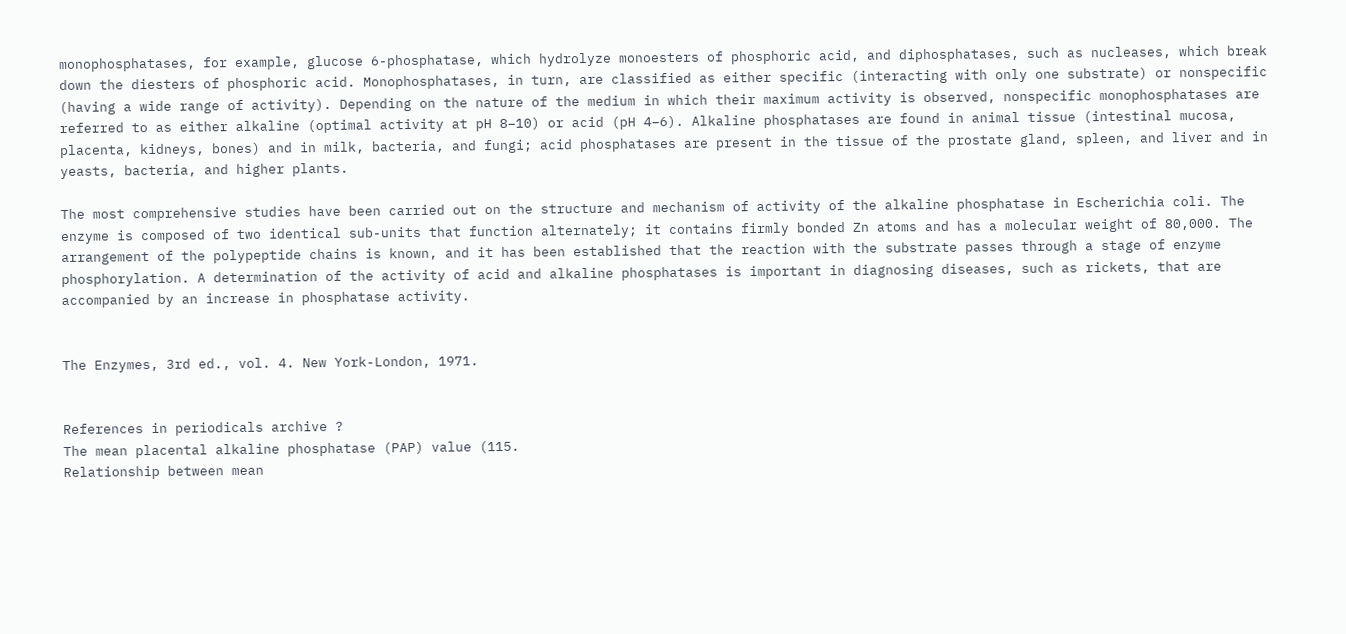monophosphatases, for example, glucose 6-phosphatase, which hydrolyze monoesters of phosphoric acid, and diphosphatases, such as nucleases, which break down the diesters of phosphoric acid. Monophosphatases, in turn, are classified as either specific (interacting with only one substrate) or nonspecific (having a wide range of activity). Depending on the nature of the medium in which their maximum activity is observed, nonspecific monophosphatases are referred to as either alkaline (optimal activity at pH 8–10) or acid (pH 4–6). Alkaline phosphatases are found in animal tissue (intestinal mucosa, placenta, kidneys, bones) and in milk, bacteria, and fungi; acid phosphatases are present in the tissue of the prostate gland, spleen, and liver and in yeasts, bacteria, and higher plants.

The most comprehensive studies have been carried out on the structure and mechanism of activity of the alkaline phosphatase in Escherichia coli. The enzyme is composed of two identical sub-units that function alternately; it contains firmly bonded Zn atoms and has a molecular weight of 80,000. The arrangement of the polypeptide chains is known, and it has been established that the reaction with the substrate passes through a stage of enzyme phosphorylation. A determination of the activity of acid and alkaline phosphatases is important in diagnosing diseases, such as rickets, that are accompanied by an increase in phosphatase activity.


The Enzymes, 3rd ed., vol. 4. New York-London, 1971.


References in periodicals archive ?
The mean placental alkaline phosphatase (PAP) value (115.
Relationship between mean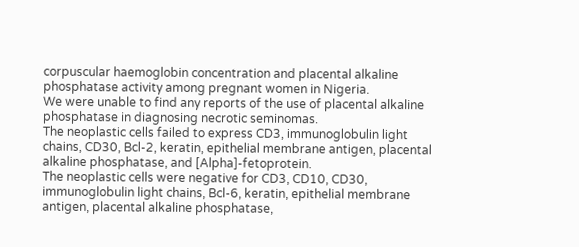corpuscular haemoglobin concentration and placental alkaline phosphatase activity among pregnant women in Nigeria.
We were unable to find any reports of the use of placental alkaline phosphatase in diagnosing necrotic seminomas.
The neoplastic cells failed to express CD3, immunoglobulin light chains, CD30, Bcl-2, keratin, epithelial membrane antigen, placental alkaline phosphatase, and [Alpha]-fetoprotein.
The neoplastic cells were negative for CD3, CD10, CD30, immunoglobulin light chains, Bcl-6, keratin, epithelial membrane antigen, placental alkaline phosphatase,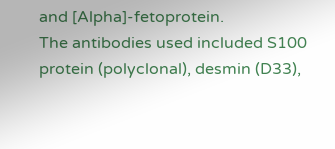and [Alpha]-fetoprotein.
The antibodies used included S100 protein (polyclonal), desmin (D33),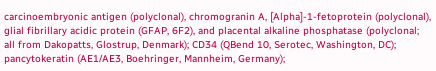carcinoembryonic antigen (polyclonal), chromogranin A, [Alpha]-1-fetoprotein (polyclonal), glial fibrillary acidic protein (GFAP, 6F2), and placental alkaline phosphatase (polyclonal; all from Dakopatts, Glostrup, Denmark); CD34 (QBend 10, Serotec, Washington, DC); pancytokeratin (AE1/AE3, Boehringer, Mannheim, Germany);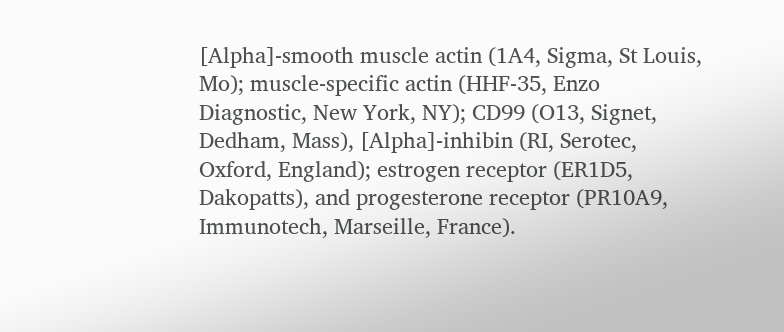[Alpha]-smooth muscle actin (1A4, Sigma, St Louis, Mo); muscle-specific actin (HHF-35, Enzo Diagnostic, New York, NY); CD99 (O13, Signet, Dedham, Mass), [Alpha]-inhibin (RI, Serotec, Oxford, England); estrogen receptor (ER1D5, Dakopatts), and progesterone receptor (PR10A9, Immunotech, Marseille, France).